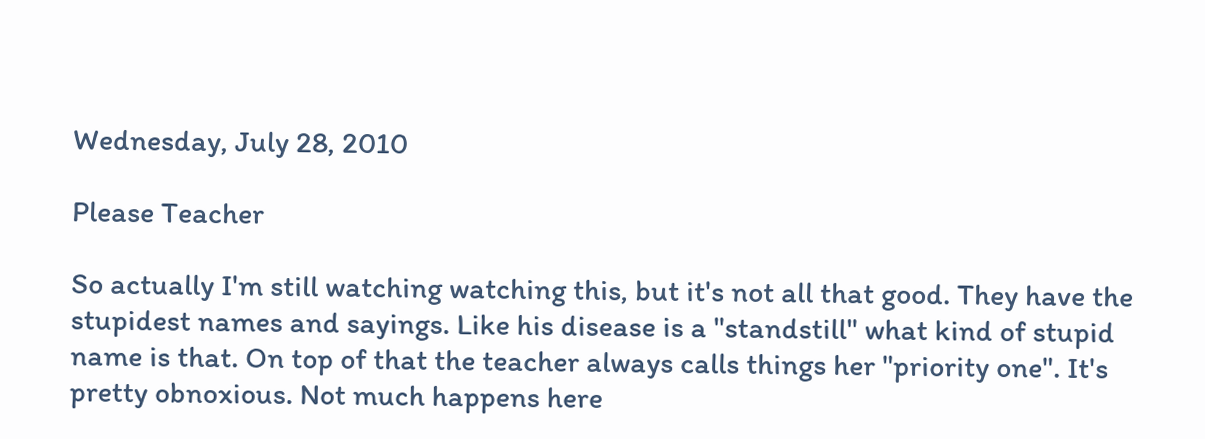Wednesday, July 28, 2010

Please Teacher

So actually I'm still watching watching this, but it's not all that good. They have the stupidest names and sayings. Like his disease is a "standstill" what kind of stupid name is that. On top of that the teacher always calls things her "priority one". It's pretty obnoxious. Not much happens here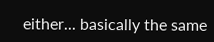either... basically the same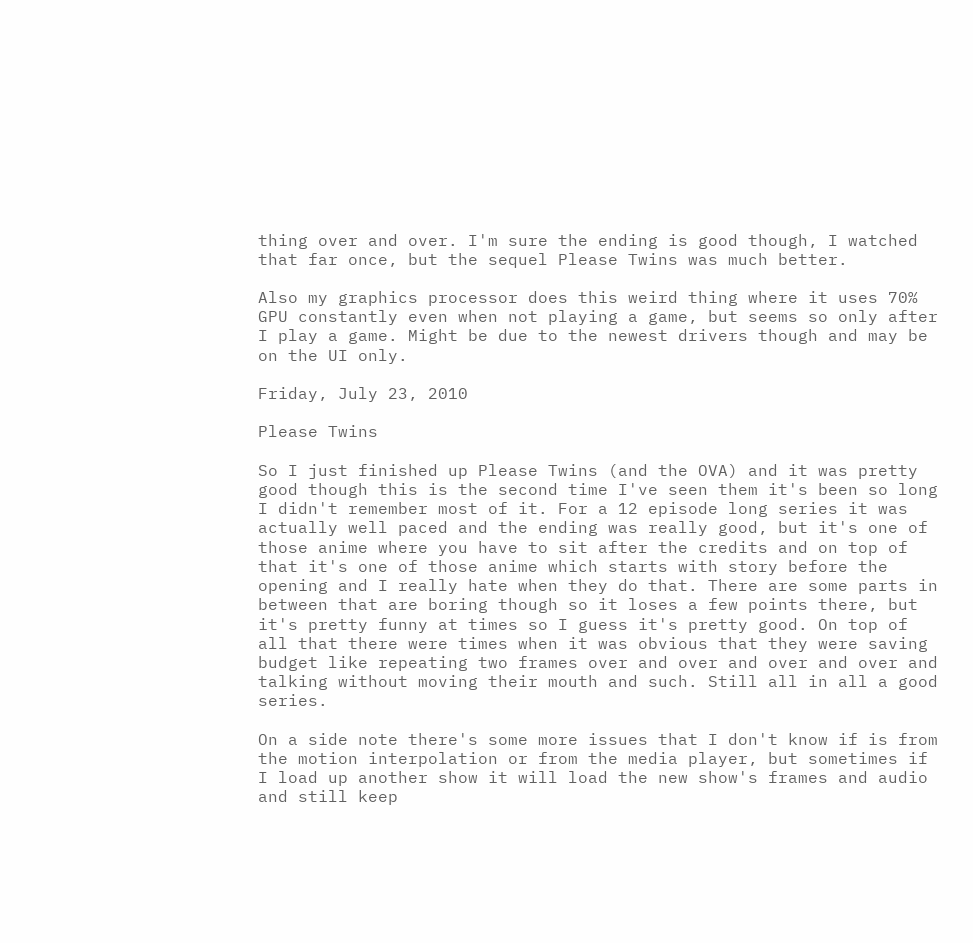thing over and over. I'm sure the ending is good though, I watched that far once, but the sequel Please Twins was much better.

Also my graphics processor does this weird thing where it uses 70% GPU constantly even when not playing a game, but seems so only after I play a game. Might be due to the newest drivers though and may be on the UI only.

Friday, July 23, 2010

Please Twins

So I just finished up Please Twins (and the OVA) and it was pretty good though this is the second time I've seen them it's been so long I didn't remember most of it. For a 12 episode long series it was actually well paced and the ending was really good, but it's one of those anime where you have to sit after the credits and on top of that it's one of those anime which starts with story before the opening and I really hate when they do that. There are some parts in between that are boring though so it loses a few points there, but it's pretty funny at times so I guess it's pretty good. On top of all that there were times when it was obvious that they were saving budget like repeating two frames over and over and over and over and talking without moving their mouth and such. Still all in all a good series.

On a side note there's some more issues that I don't know if is from the motion interpolation or from the media player, but sometimes if I load up another show it will load the new show's frames and audio and still keep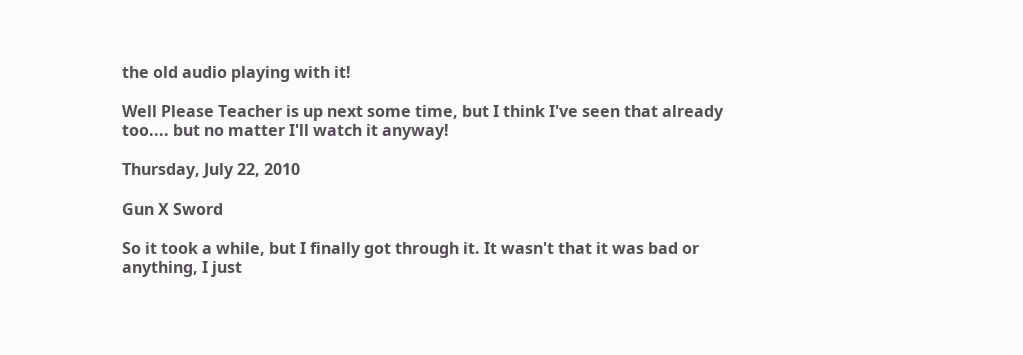the old audio playing with it!

Well Please Teacher is up next some time, but I think I've seen that already too.... but no matter I'll watch it anyway!

Thursday, July 22, 2010

Gun X Sword

So it took a while, but I finally got through it. It wasn't that it was bad or anything, I just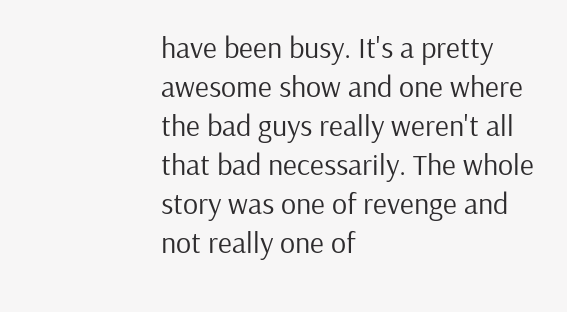have been busy. It's a pretty awesome show and one where the bad guys really weren't all that bad necessarily. The whole story was one of revenge and not really one of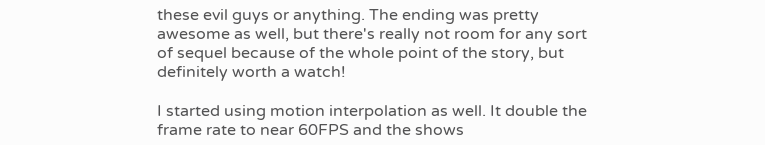these evil guys or anything. The ending was pretty awesome as well, but there's really not room for any sort of sequel because of the whole point of the story, but definitely worth a watch!

I started using motion interpolation as well. It double the frame rate to near 60FPS and the shows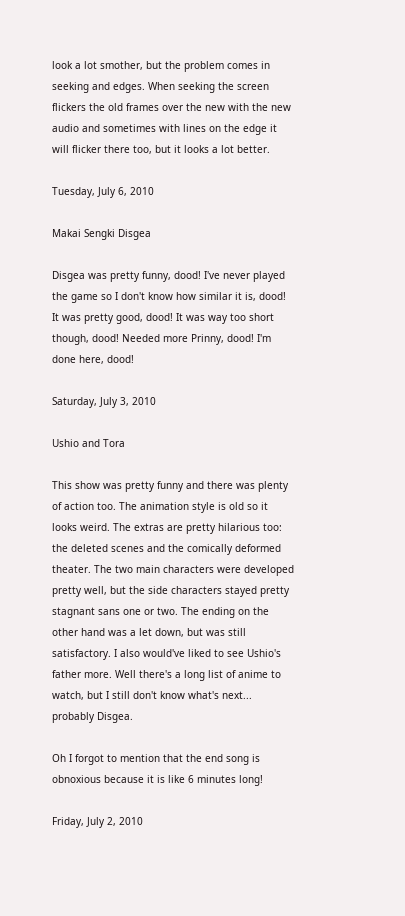look a lot smother, but the problem comes in seeking and edges. When seeking the screen flickers the old frames over the new with the new audio and sometimes with lines on the edge it will flicker there too, but it looks a lot better.

Tuesday, July 6, 2010

Makai Sengki Disgea

Disgea was pretty funny, dood! I've never played the game so I don't know how similar it is, dood! It was pretty good, dood! It was way too short though, dood! Needed more Prinny, dood! I'm done here, dood!

Saturday, July 3, 2010

Ushio and Tora

This show was pretty funny and there was plenty of action too. The animation style is old so it looks weird. The extras are pretty hilarious too: the deleted scenes and the comically deformed theater. The two main characters were developed pretty well, but the side characters stayed pretty stagnant sans one or two. The ending on the other hand was a let down, but was still satisfactory. I also would've liked to see Ushio's father more. Well there's a long list of anime to watch, but I still don't know what's next... probably Disgea.

Oh I forgot to mention that the end song is obnoxious because it is like 6 minutes long!

Friday, July 2, 2010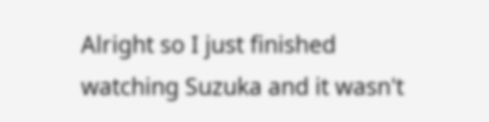Alright so I just finished watching Suzuka and it wasn't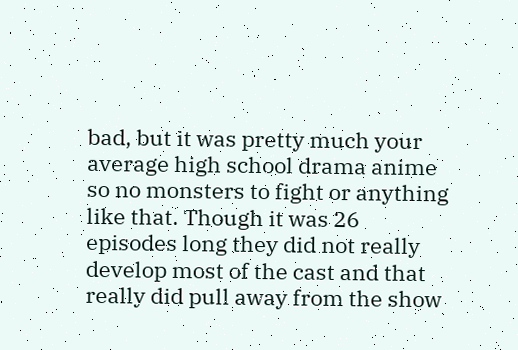bad, but it was pretty much your average high school drama anime so no monsters to fight or anything like that. Though it was 26 episodes long they did not really develop most of the cast and that really did pull away from the show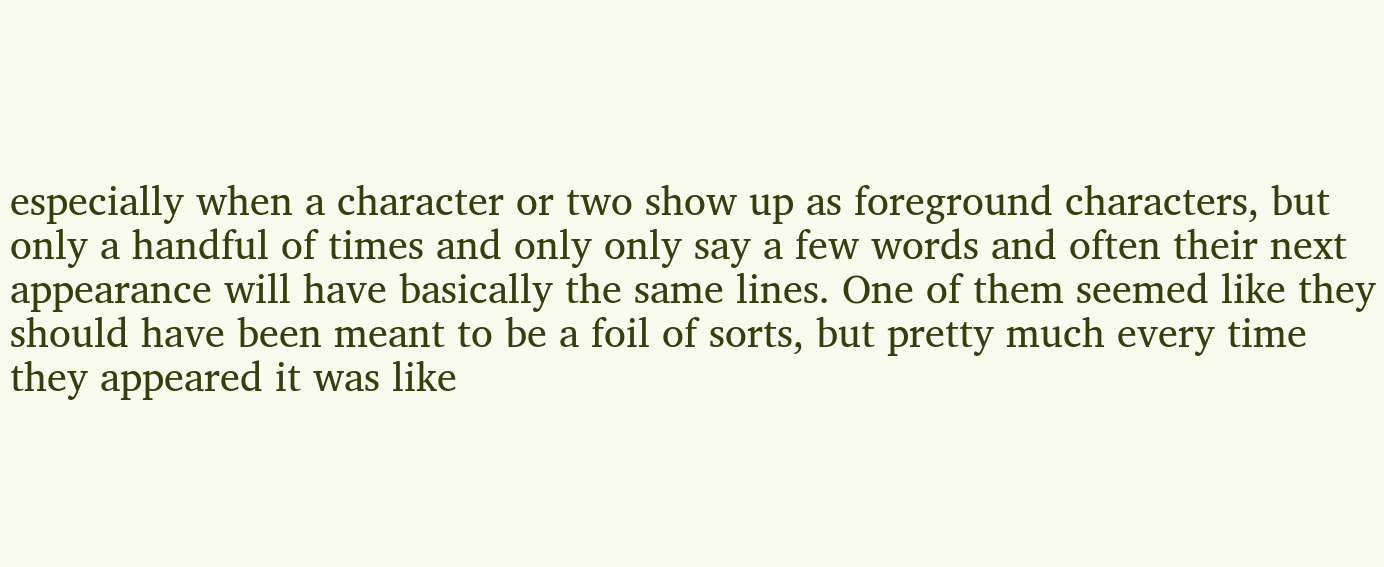especially when a character or two show up as foreground characters, but only a handful of times and only only say a few words and often their next appearance will have basically the same lines. One of them seemed like they should have been meant to be a foil of sorts, but pretty much every time they appeared it was like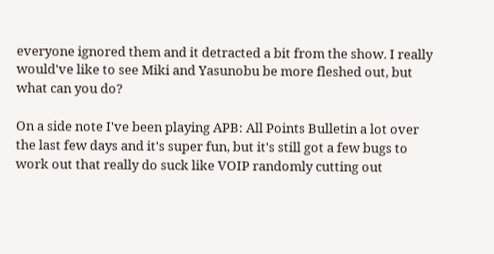everyone ignored them and it detracted a bit from the show. I really would've like to see Miki and Yasunobu be more fleshed out, but what can you do?

On a side note I've been playing APB: All Points Bulletin a lot over the last few days and it's super fun, but it's still got a few bugs to work out that really do suck like VOIP randomly cutting out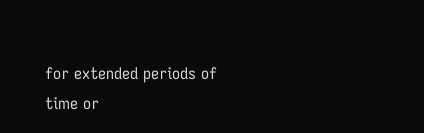for extended periods of time or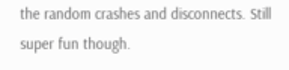the random crashes and disconnects. Still super fun though.